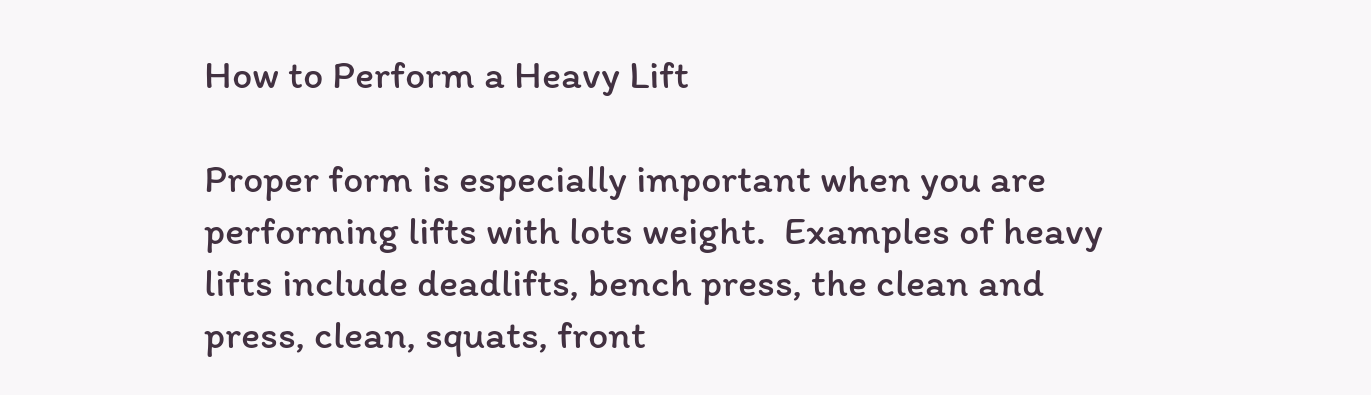How to Perform a Heavy Lift

Proper form is especially important when you are performing lifts with lots weight.  Examples of heavy lifts include deadlifts, bench press, the clean and press, clean, squats, front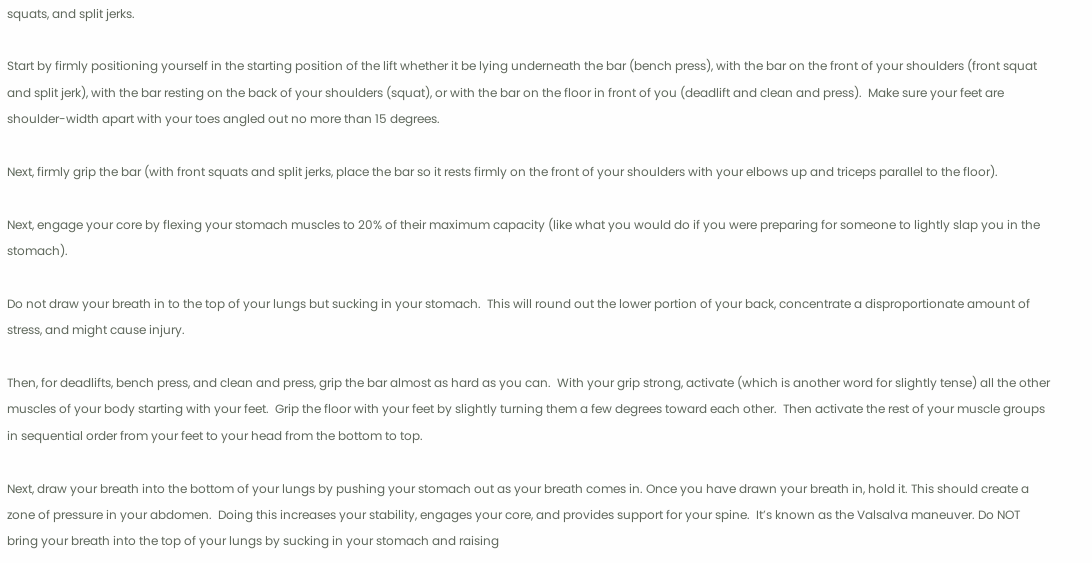squats, and split jerks.

Start by firmly positioning yourself in the starting position of the lift whether it be lying underneath the bar (bench press), with the bar on the front of your shoulders (front squat and split jerk), with the bar resting on the back of your shoulders (squat), or with the bar on the floor in front of you (deadlift and clean and press).  Make sure your feet are shoulder-width apart with your toes angled out no more than 15 degrees.

Next, firmly grip the bar (with front squats and split jerks, place the bar so it rests firmly on the front of your shoulders with your elbows up and triceps parallel to the floor).

Next, engage your core by flexing your stomach muscles to 20% of their maximum capacity (like what you would do if you were preparing for someone to lightly slap you in the stomach).

Do not draw your breath in to the top of your lungs but sucking in your stomach.  This will round out the lower portion of your back, concentrate a disproportionate amount of stress, and might cause injury.

Then, for deadlifts, bench press, and clean and press, grip the bar almost as hard as you can.  With your grip strong, activate (which is another word for slightly tense) all the other muscles of your body starting with your feet.  Grip the floor with your feet by slightly turning them a few degrees toward each other.  Then activate the rest of your muscle groups in sequential order from your feet to your head from the bottom to top.

Next, draw your breath into the bottom of your lungs by pushing your stomach out as your breath comes in. Once you have drawn your breath in, hold it. This should create a zone of pressure in your abdomen.  Doing this increases your stability, engages your core, and provides support for your spine.  It’s known as the Valsalva maneuver. Do NOT bring your breath into the top of your lungs by sucking in your stomach and raising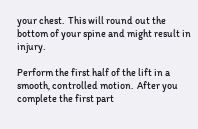your chest.  This will round out the bottom of your spine and might result in injury.

Perform the first half of the lift in a smooth, controlled motion.  After you complete the first part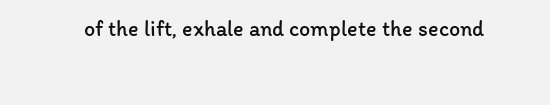of the lift, exhale and complete the second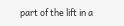part of the lift in a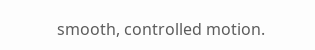smooth, controlled motion.